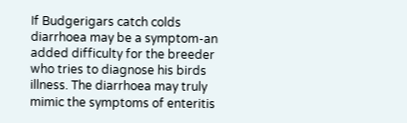If Budgerigars catch colds diarrhoea may be a symptom-an added difficulty for the breeder who tries to diagnose his birds illness. The diarrhoea may truly mimic the symptoms of enteritis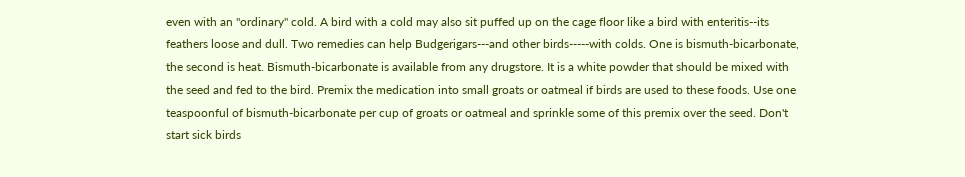even with an "ordinary" cold. A bird with a cold may also sit puffed up on the cage floor like a bird with enteritis--its feathers loose and dull. Two remedies can help Budgerigars---and other birds-----with colds. One is bismuth-bicarbonate, the second is heat. Bismuth-bicarbonate is available from any drugstore. It is a white powder that should be mixed with the seed and fed to the bird. Premix the medication into small groats or oatmeal if birds are used to these foods. Use one teaspoonful of bismuth-bicarbonate per cup of groats or oatmeal and sprinkle some of this premix over the seed. Don't start sick birds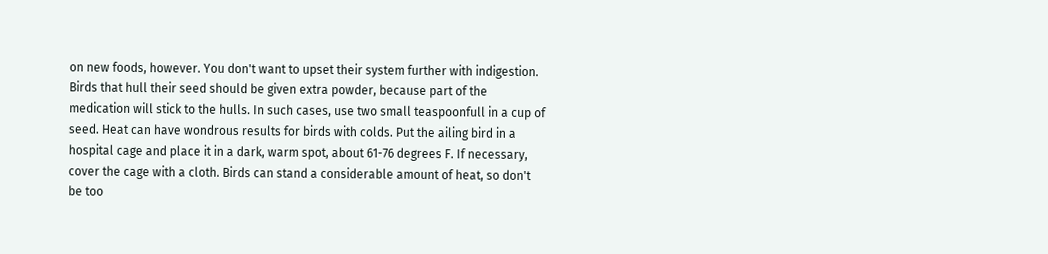on new foods, however. You don't want to upset their system further with indigestion. Birds that hull their seed should be given extra powder, because part of the medication will stick to the hulls. In such cases, use two small teaspoonfull in a cup of seed. Heat can have wondrous results for birds with colds. Put the ailing bird in a hospital cage and place it in a dark, warm spot, about 61-76 degrees F. If necessary, cover the cage with a cloth. Birds can stand a considerable amount of heat, so don't be too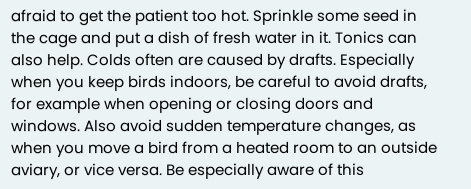afraid to get the patient too hot. Sprinkle some seed in the cage and put a dish of fresh water in it. Tonics can also help. Colds often are caused by drafts. Especially when you keep birds indoors, be careful to avoid drafts, for example when opening or closing doors and windows. Also avoid sudden temperature changes, as when you move a bird from a heated room to an outside aviary, or vice versa. Be especially aware of this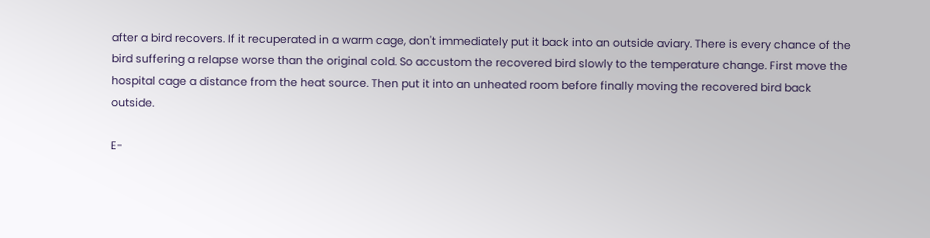after a bird recovers. If it recuperated in a warm cage, don't immediately put it back into an outside aviary. There is every chance of the bird suffering a relapse worse than the original cold. So accustom the recovered bird slowly to the temperature change. First move the hospital cage a distance from the heat source. Then put it into an unheated room before finally moving the recovered bird back outside.

E-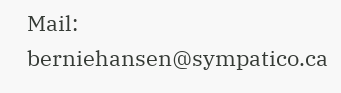Mail: berniehansen@sympatico.ca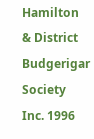Hamilton & District Budgerigar Society Inc. 1996